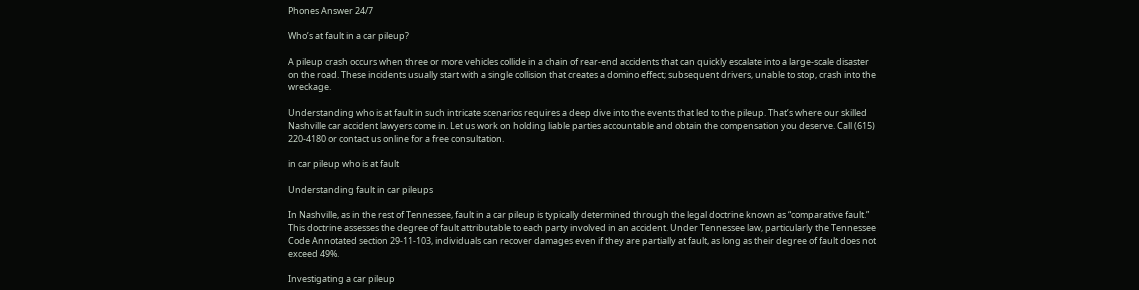Phones Answer 24/7

Who’s at fault in a car pileup?

A pileup crash occurs when three or more vehicles collide in a chain of rear-end accidents that can quickly escalate into a large-scale disaster on the road. These incidents usually start with a single collision that creates a domino effect; subsequent drivers, unable to stop, crash into the wreckage.

Understanding who is at fault in such intricate scenarios requires a deep dive into the events that led to the pileup. That’s where our skilled Nashville car accident lawyers come in. Let us work on holding liable parties accountable and obtain the compensation you deserve. Call (615) 220-4180 or contact us online for a free consultation.

in car pileup who is at fault

Understanding fault in car pileups

In Nashville, as in the rest of Tennessee, fault in a car pileup is typically determined through the legal doctrine known as “comparative fault.” This doctrine assesses the degree of fault attributable to each party involved in an accident. Under Tennessee law, particularly the Tennessee Code Annotated section 29-11-103, individuals can recover damages even if they are partially at fault, as long as their degree of fault does not exceed 49%.

Investigating a car pileup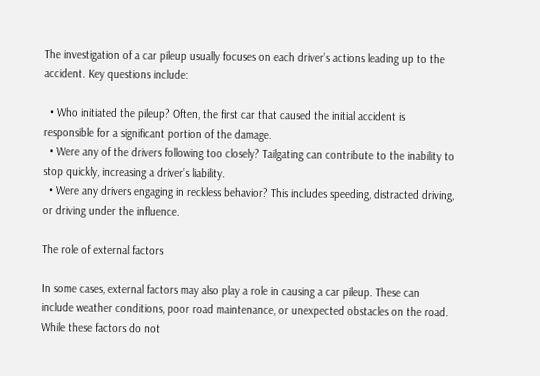The investigation of a car pileup usually focuses on each driver’s actions leading up to the accident. Key questions include:

  • Who initiated the pileup? Often, the first car that caused the initial accident is responsible for a significant portion of the damage.
  • Were any of the drivers following too closely? Tailgating can contribute to the inability to stop quickly, increasing a driver’s liability.
  • Were any drivers engaging in reckless behavior? This includes speeding, distracted driving, or driving under the influence.

The role of external factors

In some cases, external factors may also play a role in causing a car pileup. These can include weather conditions, poor road maintenance, or unexpected obstacles on the road. While these factors do not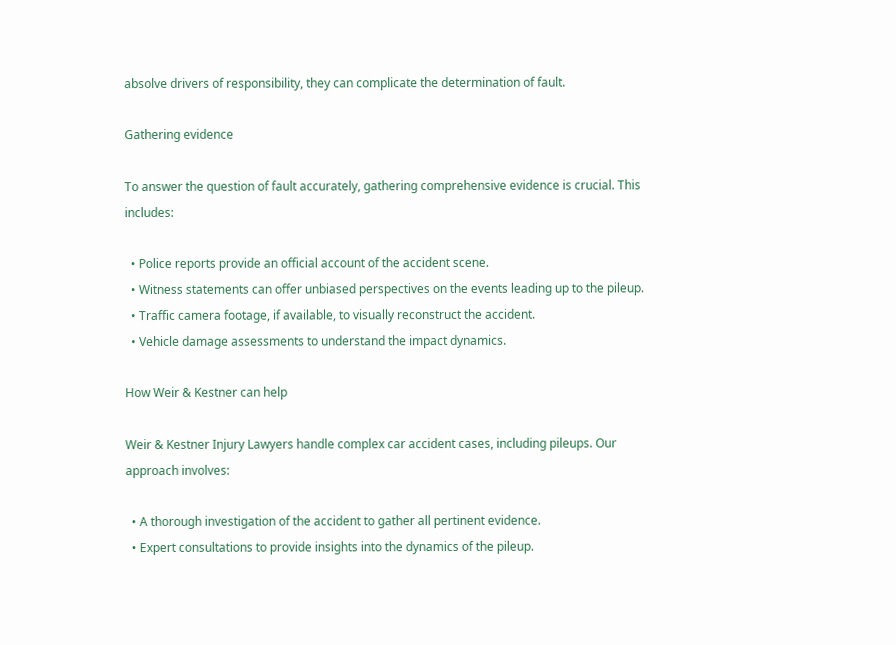absolve drivers of responsibility, they can complicate the determination of fault.

Gathering evidence

To answer the question of fault accurately, gathering comprehensive evidence is crucial. This includes:

  • Police reports provide an official account of the accident scene.
  • Witness statements can offer unbiased perspectives on the events leading up to the pileup.
  • Traffic camera footage, if available, to visually reconstruct the accident.
  • Vehicle damage assessments to understand the impact dynamics.

How Weir & Kestner can help

Weir & Kestner Injury Lawyers handle complex car accident cases, including pileups. Our approach involves:

  • A thorough investigation of the accident to gather all pertinent evidence.
  • Expert consultations to provide insights into the dynamics of the pileup.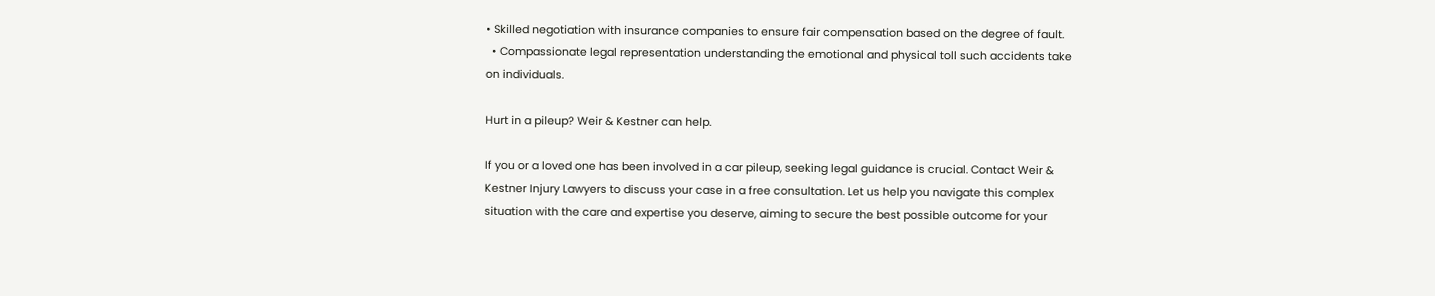• Skilled negotiation with insurance companies to ensure fair compensation based on the degree of fault.
  • Compassionate legal representation understanding the emotional and physical toll such accidents take on individuals.

Hurt in a pileup? Weir & Kestner can help.

If you or a loved one has been involved in a car pileup, seeking legal guidance is crucial. Contact Weir & Kestner Injury Lawyers to discuss your case in a free consultation. Let us help you navigate this complex situation with the care and expertise you deserve, aiming to secure the best possible outcome for your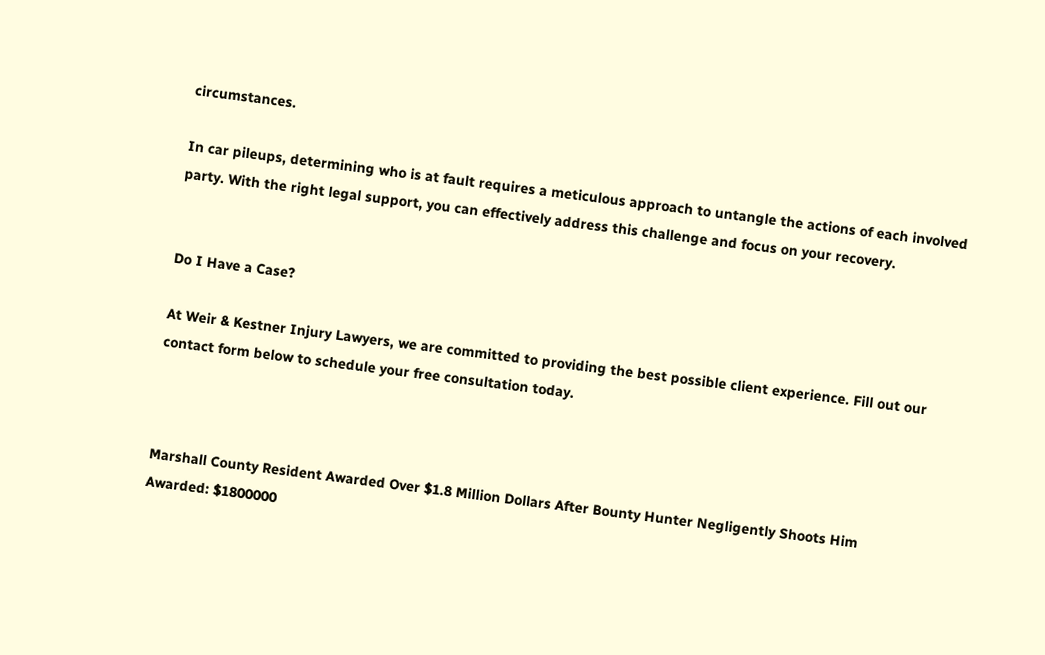circumstances.

In car pileups, determining who is at fault requires a meticulous approach to untangle the actions of each involved party. With the right legal support, you can effectively address this challenge and focus on your recovery.


Do I Have a Case?

At Weir & Kestner Injury Lawyers, we are committed to providing the best possible client experience. Fill out our contact form below to schedule your free consultation today.



Marshall County Resident Awarded Over $1.8 Million Dollars After Bounty Hunter Negligently Shoots Him
Awarded: $1800000